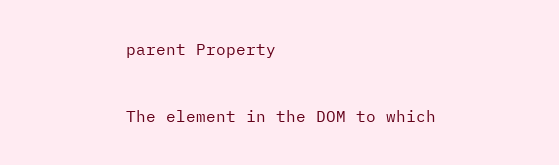parent Property


The element in the DOM to which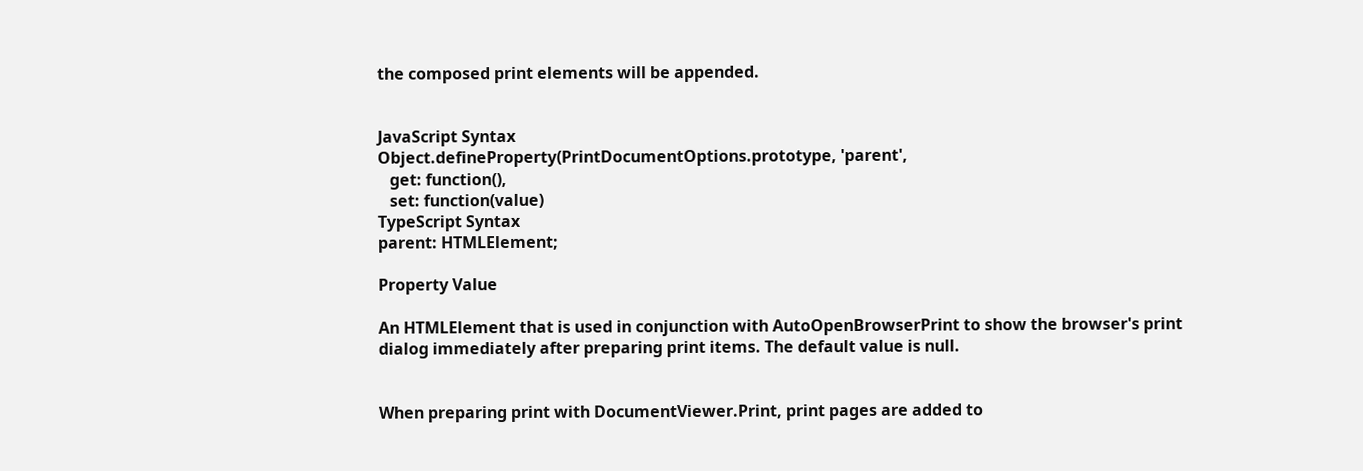the composed print elements will be appended.


JavaScript Syntax
Object.defineProperty(PrintDocumentOptions.prototype, 'parent',
   get: function(),
   set: function(value)
TypeScript Syntax
parent: HTMLElement;

Property Value

An HTMLElement that is used in conjunction with AutoOpenBrowserPrint to show the browser's print dialog immediately after preparing print items. The default value is null.


When preparing print with DocumentViewer.Print, print pages are added to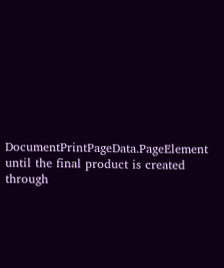DocumentPrintPageData.PageElement until the final product is created through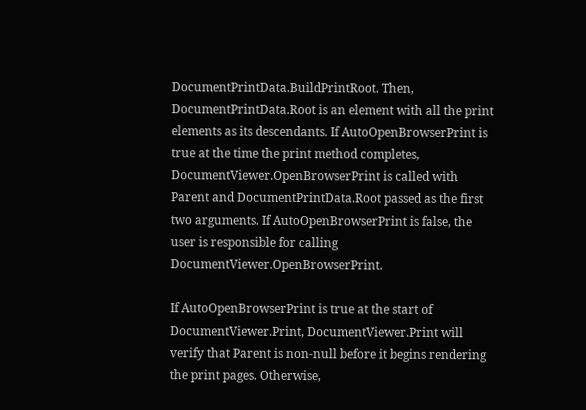DocumentPrintData.BuildPrintRoot. Then, DocumentPrintData.Root is an element with all the print elements as its descendants. If AutoOpenBrowserPrint is true at the time the print method completes, DocumentViewer.OpenBrowserPrint is called with Parent and DocumentPrintData.Root passed as the first two arguments. If AutoOpenBrowserPrint is false, the user is responsible for calling DocumentViewer.OpenBrowserPrint.

If AutoOpenBrowserPrint is true at the start of DocumentViewer.Print, DocumentViewer.Print will verify that Parent is non-null before it begins rendering the print pages. Otherwise,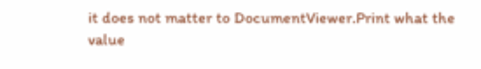it does not matter to DocumentViewer.Print what the value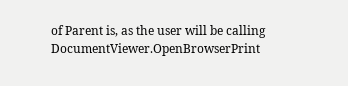of Parent is, as the user will be calling DocumentViewer.OpenBrowserPrint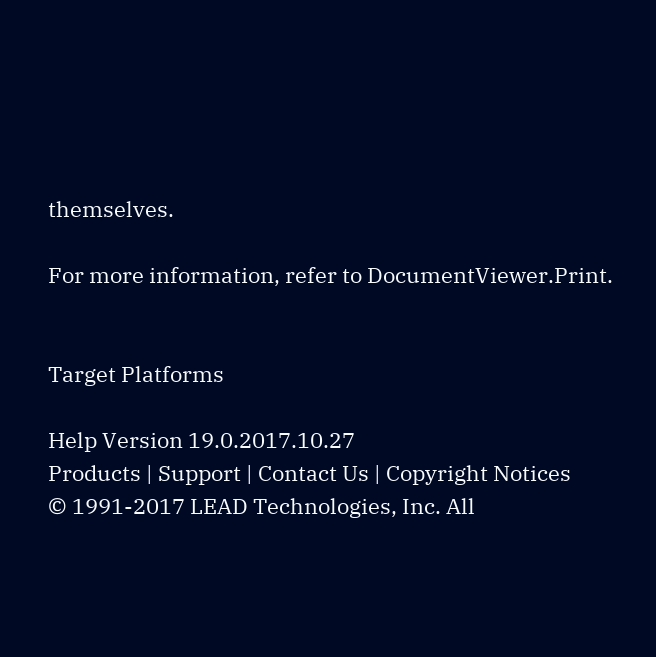themselves.

For more information, refer to DocumentViewer.Print.


Target Platforms

Help Version 19.0.2017.10.27
Products | Support | Contact Us | Copyright Notices
© 1991-2017 LEAD Technologies, Inc. All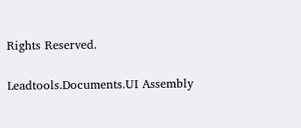Rights Reserved.

Leadtools.Documents.UI Assembly